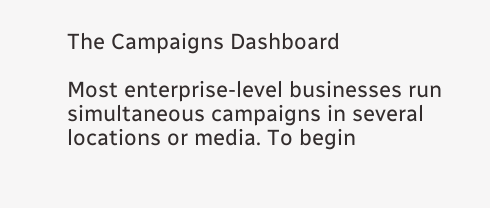The Campaigns Dashboard

Most enterprise-level businesses run simultaneous campaigns in several locations or media. To begin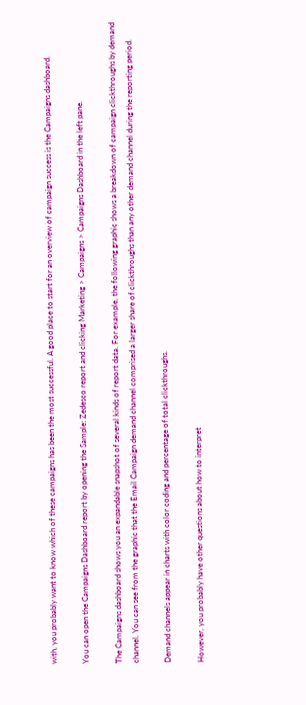with, you probably want to know which of these campaigns has been the most successful. A good place to start for an overview of campaign success is the Campaigns dashboard.

You can open the Campaigns Dashboard report by opening the Sample: Zedesco report and clicking Marketing > Campaigns > Campaigns Dashboard in the left pane.

The Campaigns dashboard shows you an expandable snapshot of several kinds of report data. For example, the following graphic shows a breakdown of campaign clickthroughs by demand channel. You can see from the graphic that the Email Campaign demand channel comprised a larger share of clickthroughs than any other demand channel during the reporting period.

Demand channels appear in charts with color coding and percentage of total clickthroughs.

However, you probably have other questions about how to interpret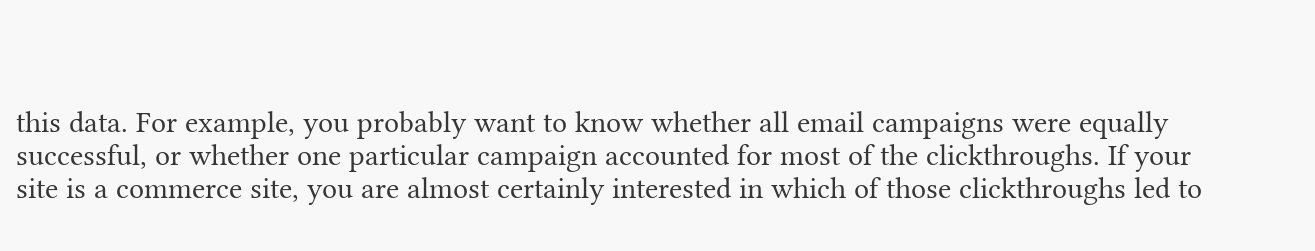this data. For example, you probably want to know whether all email campaigns were equally successful, or whether one particular campaign accounted for most of the clickthroughs. If your site is a commerce site, you are almost certainly interested in which of those clickthroughs led to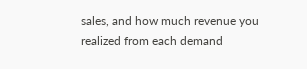sales, and how much revenue you realized from each demand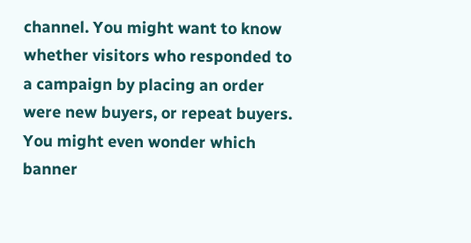channel. You might want to know whether visitors who responded to a campaign by placing an order were new buyers, or repeat buyers. You might even wonder which banner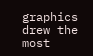graphics drew the most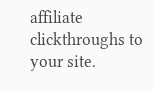affiliate clickthroughs to your site.